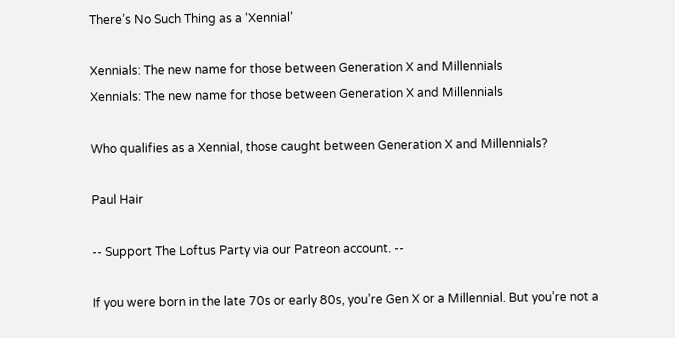There’s No Such Thing as a ‘Xennial’

Xennials: The new name for those between Generation X and Millennials
Xennials: The new name for those between Generation X and Millennials

Who qualifies as a Xennial, those caught between Generation X and Millennials?

Paul Hair

-- Support The Loftus Party via our Patreon account. --

If you were born in the late 70s or early 80s, you’re Gen X or a Millennial. But you’re not a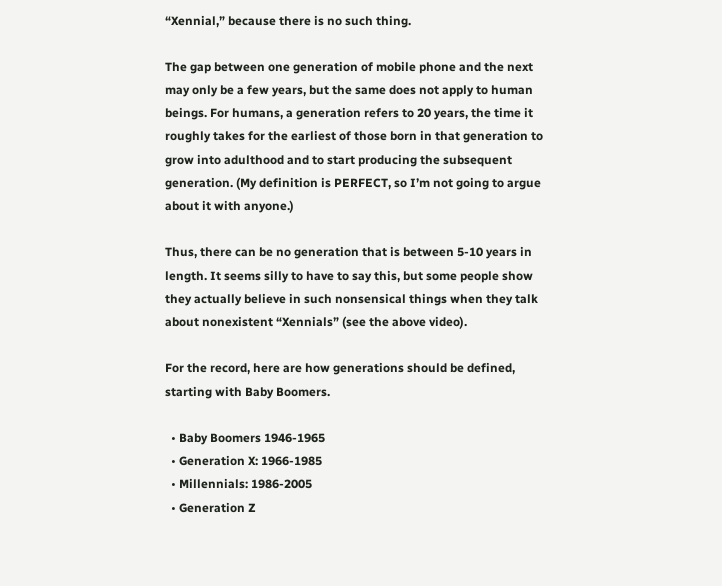“Xennial,” because there is no such thing.

The gap between one generation of mobile phone and the next may only be a few years, but the same does not apply to human beings. For humans, a generation refers to 20 years, the time it roughly takes for the earliest of those born in that generation to grow into adulthood and to start producing the subsequent generation. (My definition is PERFECT, so I’m not going to argue about it with anyone.)

Thus, there can be no generation that is between 5-10 years in length. It seems silly to have to say this, but some people show they actually believe in such nonsensical things when they talk about nonexistent “Xennials” (see the above video).

For the record, here are how generations should be defined, starting with Baby Boomers.

  • Baby Boomers 1946-1965
  • Generation X: 1966-1985
  • Millennials: 1986-2005
  • Generation Z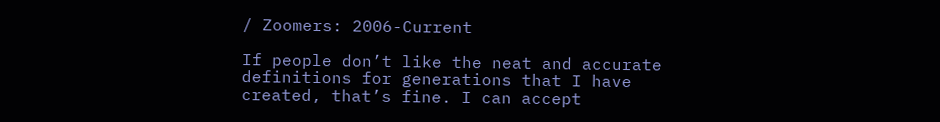/ Zoomers: 2006-Current

If people don’t like the neat and accurate definitions for generations that I have created, that’s fine. I can accept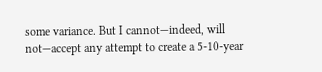some variance. But I cannot—indeed, will not—accept any attempt to create a 5-10-year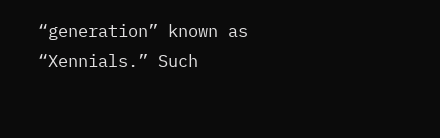“generation” known as “Xennials.” Such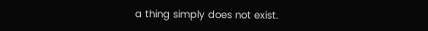a thing simply does not exist.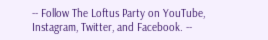-- Follow The Loftus Party on YouTube, Instagram, Twitter, and Facebook. --